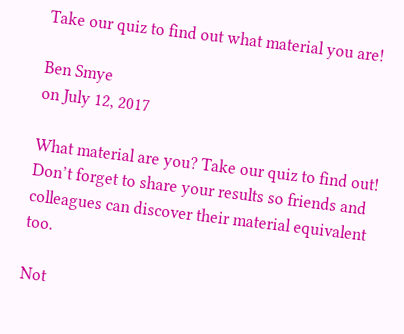Take our quiz to find out what material you are!

Ben Smye
on July 12, 2017

What material are you? Take our quiz to find out! Don’t forget to share your results so friends and colleagues can discover their material equivalent too.

Not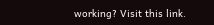working? Visit this link.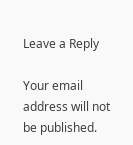Leave a Reply

Your email address will not be published.